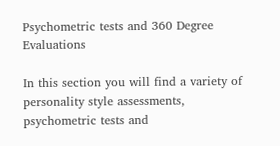Psychometric tests and 360 Degree Evaluations

In this section you will find a variety of personality style assessments, psychometric tests and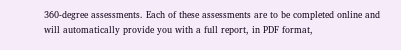360-degree assessments. Each of these assessments are to be completed online and will automatically provide you with a full report, in PDF format,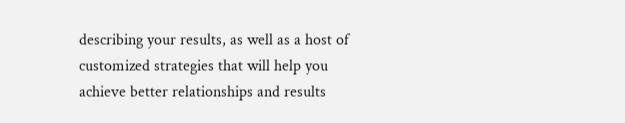describing your results, as well as a host of customized strategies that will help you achieve better relationships and results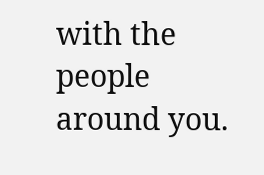with the people around you.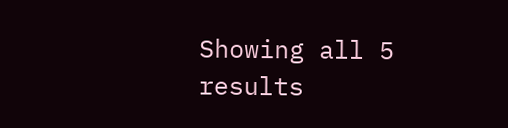Showing all 5 results